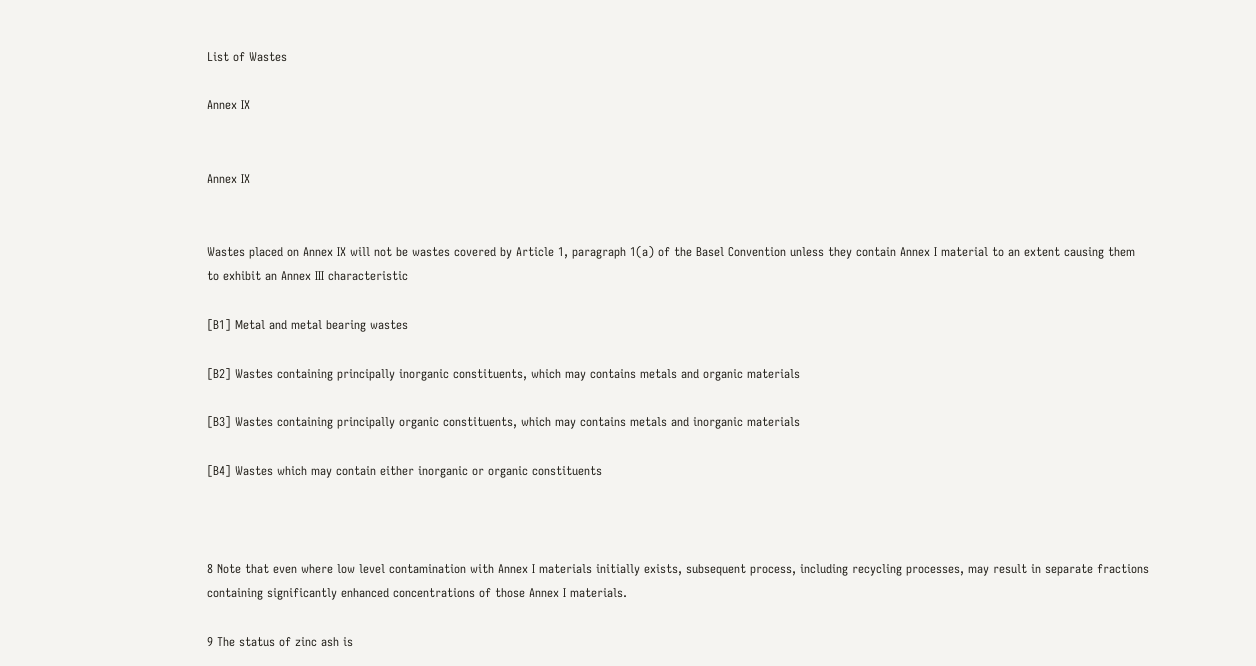List of Wastes

Annex IX


Annex IX


Wastes placed on Annex IX will not be wastes covered by Article 1, paragraph 1(a) of the Basel Convention unless they contain Annex I material to an extent causing them to exhibit an Annex III characteristic

[B1] Metal and metal bearing wastes

[B2] Wastes containing principally inorganic constituents, which may contains metals and organic materials

[B3] Wastes containing principally organic constituents, which may contains metals and inorganic materials

[B4] Wastes which may contain either inorganic or organic constituents



8 Note that even where low level contamination with Annex I materials initially exists, subsequent process, including recycling processes, may result in separate fractions containing significantly enhanced concentrations of those Annex I materials.

9 The status of zinc ash is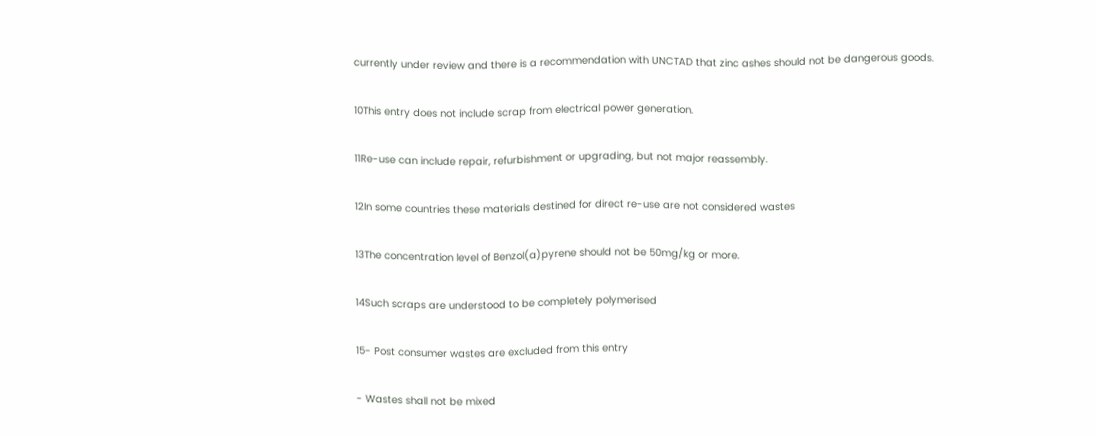currently under review and there is a recommendation with UNCTAD that zinc ashes should not be dangerous goods.

10This entry does not include scrap from electrical power generation.

11Re-use can include repair, refurbishment or upgrading, but not major reassembly.

12In some countries these materials destined for direct re-use are not considered wastes

13The concentration level of Benzol(a)pyrene should not be 50mg/kg or more.

14Such scraps are understood to be completely polymerised

15- Post consumer wastes are excluded from this entry

- Wastes shall not be mixed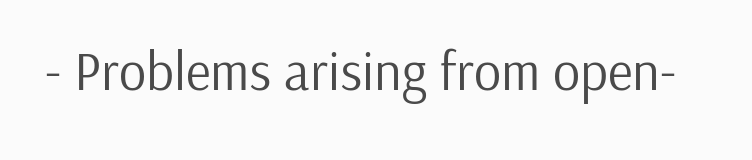- Problems arising from open-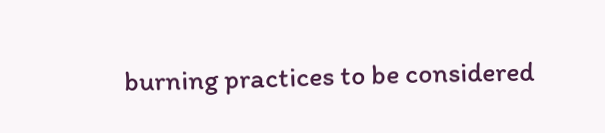burning practices to be considered